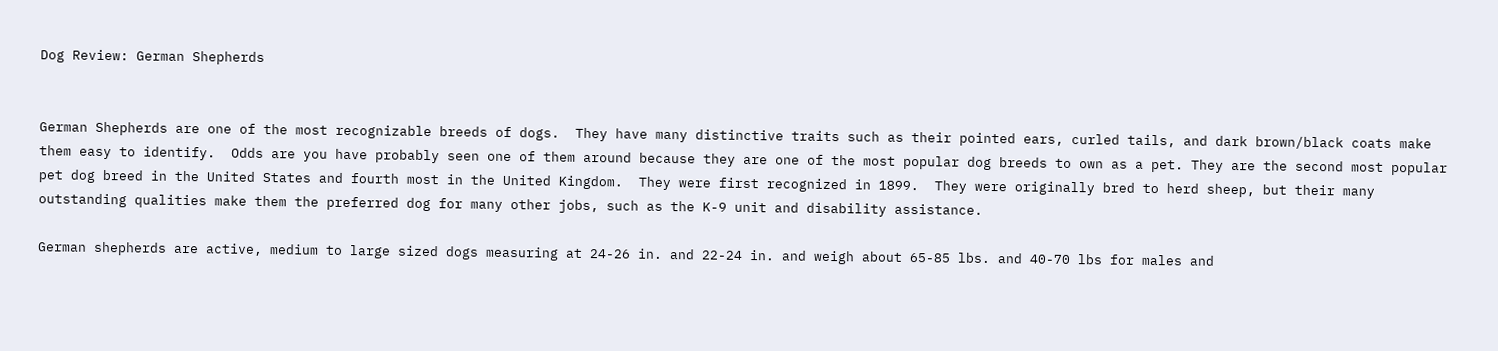Dog Review: German Shepherds


German Shepherds are one of the most recognizable breeds of dogs.  They have many distinctive traits such as their pointed ears, curled tails, and dark brown/black coats make them easy to identify.  Odds are you have probably seen one of them around because they are one of the most popular dog breeds to own as a pet. They are the second most popular pet dog breed in the United States and fourth most in the United Kingdom.  They were first recognized in 1899.  They were originally bred to herd sheep, but their many outstanding qualities make them the preferred dog for many other jobs, such as the K-9 unit and disability assistance.

German shepherds are active, medium to large sized dogs measuring at 24-26 in. and 22-24 in. and weigh about 65-85 lbs. and 40-70 lbs for males and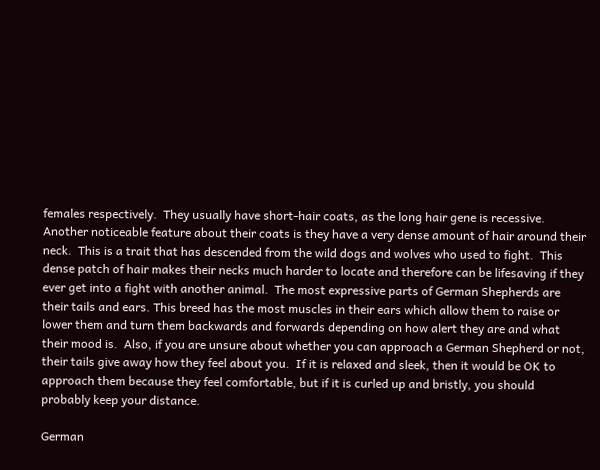females respectively.  They usually have short-hair coats, as the long hair gene is recessive.  Another noticeable feature about their coats is they have a very dense amount of hair around their neck.  This is a trait that has descended from the wild dogs and wolves who used to fight.  This dense patch of hair makes their necks much harder to locate and therefore can be lifesaving if they ever get into a fight with another animal.  The most expressive parts of German Shepherds are their tails and ears. This breed has the most muscles in their ears which allow them to raise or lower them and turn them backwards and forwards depending on how alert they are and what their mood is.  Also, if you are unsure about whether you can approach a German Shepherd or not, their tails give away how they feel about you.  If it is relaxed and sleek, then it would be OK to approach them because they feel comfortable, but if it is curled up and bristly, you should probably keep your distance.

German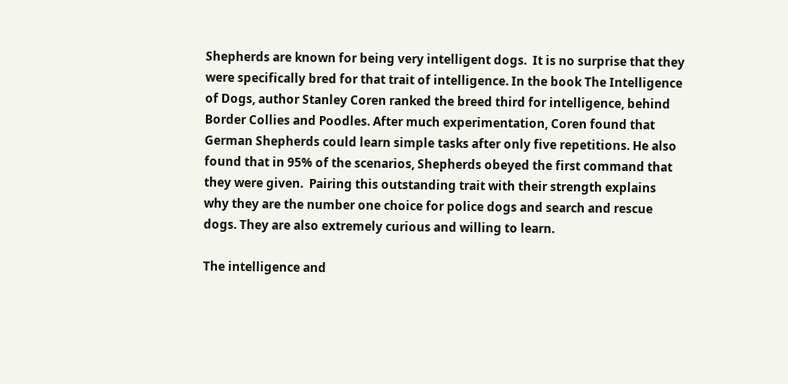Shepherds are known for being very intelligent dogs.  It is no surprise that they were specifically bred for that trait of intelligence. In the book The Intelligence of Dogs, author Stanley Coren ranked the breed third for intelligence, behind Border Collies and Poodles. After much experimentation, Coren found that German Shepherds could learn simple tasks after only five repetitions. He also found that in 95% of the scenarios, Shepherds obeyed the first command that they were given.  Pairing this outstanding trait with their strength explains why they are the number one choice for police dogs and search and rescue dogs. They are also extremely curious and willing to learn.

The intelligence and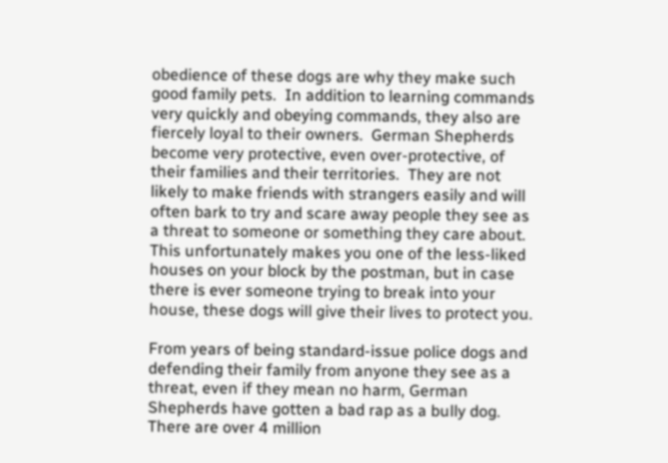obedience of these dogs are why they make such good family pets.  In addition to learning commands very quickly and obeying commands, they also are fiercely loyal to their owners.  German Shepherds become very protective, even over-protective, of their families and their territories.  They are not likely to make friends with strangers easily and will often bark to try and scare away people they see as a threat to someone or something they care about.  This unfortunately makes you one of the less-liked houses on your block by the postman, but in case there is ever someone trying to break into your house, these dogs will give their lives to protect you.

From years of being standard-issue police dogs and defending their family from anyone they see as a threat, even if they mean no harm, German Shepherds have gotten a bad rap as a bully dog. There are over 4 million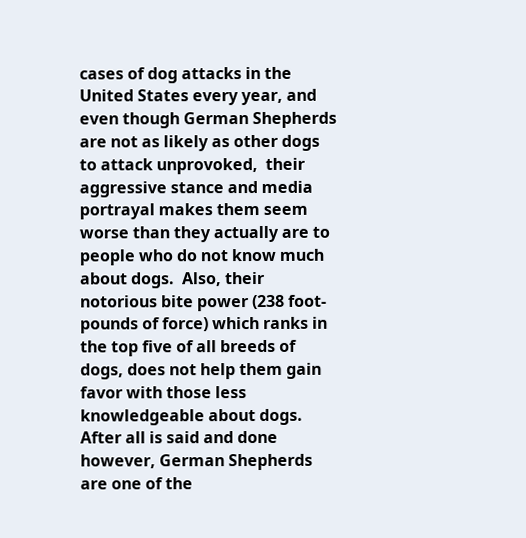cases of dog attacks in the United States every year, and even though German Shepherds are not as likely as other dogs to attack unprovoked,  their aggressive stance and media portrayal makes them seem worse than they actually are to people who do not know much about dogs.  Also, their notorious bite power (238 foot-pounds of force) which ranks in the top five of all breeds of dogs, does not help them gain favor with those less knowledgeable about dogs.  After all is said and done however, German Shepherds are one of the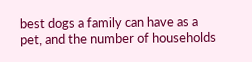best dogs a family can have as a pet, and the number of households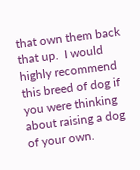that own them back that up.  I would highly recommend this breed of dog if you were thinking about raising a dog of your own.